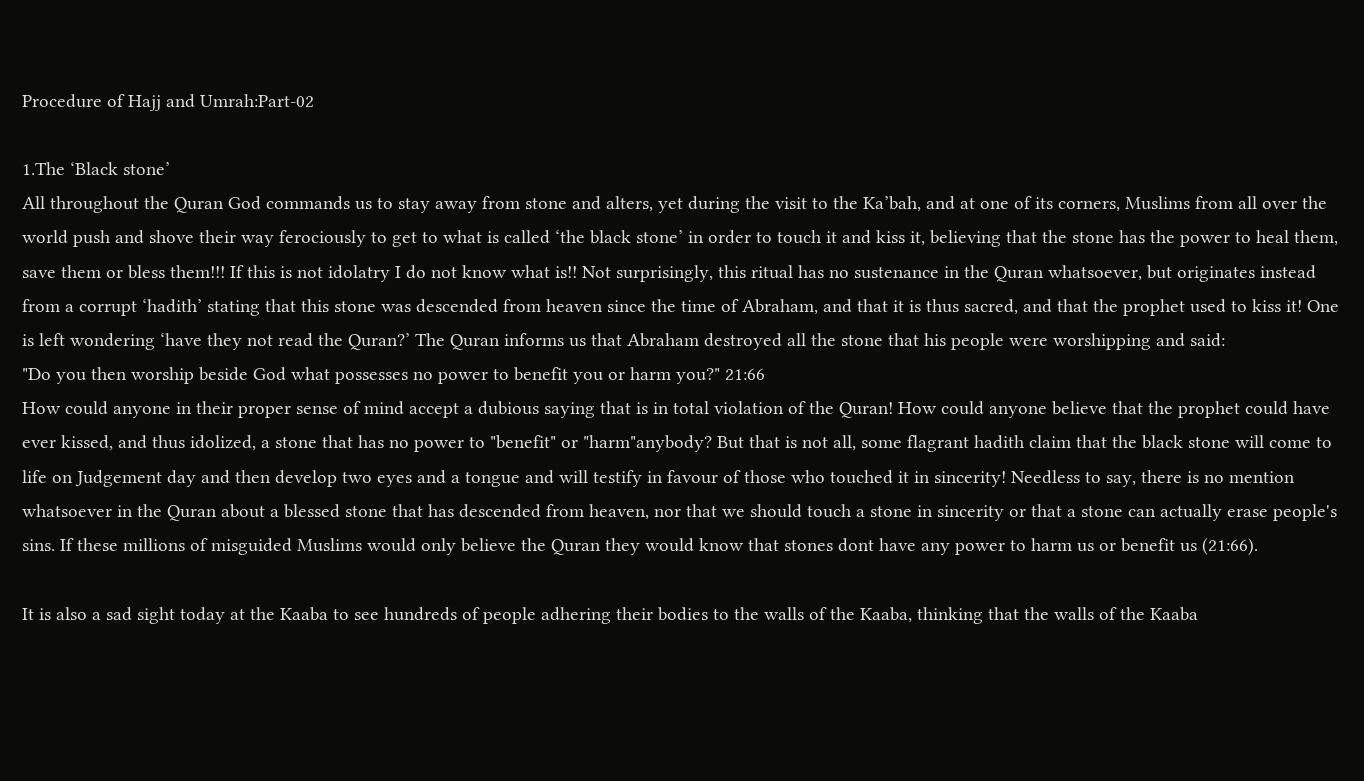Procedure of Hajj and Umrah:Part-02

1.The ‘Black stone’
All throughout the Quran God commands us to stay away from stone and alters, yet during the visit to the Ka’bah, and at one of its corners, Muslims from all over the world push and shove their way ferociously to get to what is called ‘the black stone’ in order to touch it and kiss it, believing that the stone has the power to heal them, save them or bless them!!! If this is not idolatry I do not know what is!! Not surprisingly, this ritual has no sustenance in the Quran whatsoever, but originates instead from a corrupt ‘hadith’ stating that this stone was descended from heaven since the time of Abraham, and that it is thus sacred, and that the prophet used to kiss it! One is left wondering ‘have they not read the Quran?’ The Quran informs us that Abraham destroyed all the stone that his people were worshipping and said:
"Do you then worship beside God what possesses no power to benefit you or harm you?" 21:66
How could anyone in their proper sense of mind accept a dubious saying that is in total violation of the Quran! How could anyone believe that the prophet could have ever kissed, and thus idolized, a stone that has no power to "benefit" or "harm"anybody? But that is not all, some flagrant hadith claim that the black stone will come to life on Judgement day and then develop two eyes and a tongue and will testify in favour of those who touched it in sincerity! Needless to say, there is no mention whatsoever in the Quran about a blessed stone that has descended from heaven, nor that we should touch a stone in sincerity or that a stone can actually erase people's sins. If these millions of misguided Muslims would only believe the Quran they would know that stones dont have any power to harm us or benefit us (21:66).

It is also a sad sight today at the Kaaba to see hundreds of people adhering their bodies to the walls of the Kaaba, thinking that the walls of the Kaaba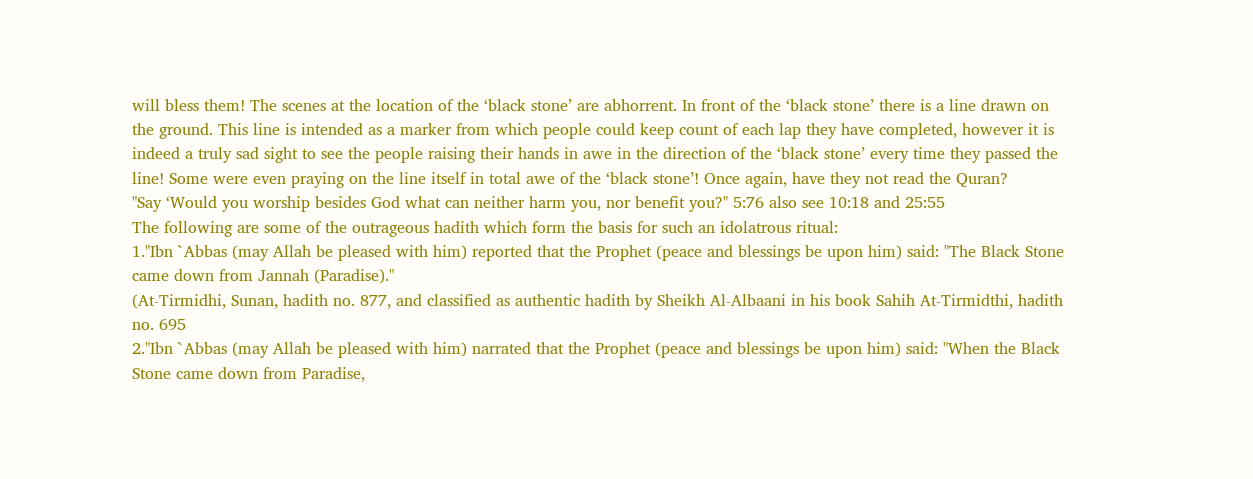will bless them! The scenes at the location of the ‘black stone’ are abhorrent. In front of the ‘black stone’ there is a line drawn on the ground. This line is intended as a marker from which people could keep count of each lap they have completed, however it is indeed a truly sad sight to see the people raising their hands in awe in the direction of the ‘black stone’ every time they passed the line! Some were even praying on the line itself in total awe of the ‘black stone’! Once again, have they not read the Quran?
"Say ‘Would you worship besides God what can neither harm you, nor benefit you?" 5:76 also see 10:18 and 25:55
The following are some of the outrageous hadith which form the basis for such an idolatrous ritual:
1."Ibn `Abbas (may Allah be pleased with him) reported that the Prophet (peace and blessings be upon him) said: "The Black Stone came down from Jannah (Paradise)."
(At-Tirmidhi, Sunan, hadith no. 877, and classified as authentic hadith by Sheikh Al-Albaani in his book Sahih At-Tirmidthi, hadith no. 695
2."Ibn `Abbas (may Allah be pleased with him) narrated that the Prophet (peace and blessings be upon him) said: "When the Black Stone came down from Paradise,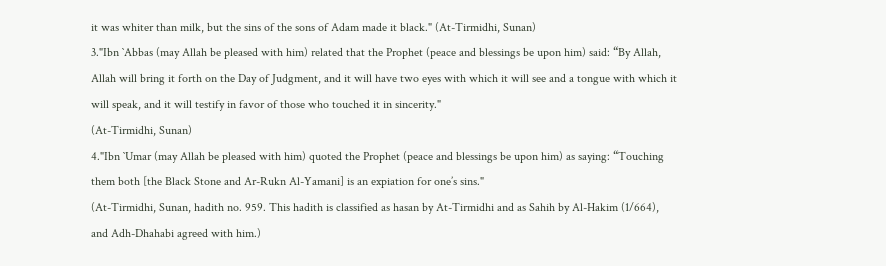it was whiter than milk, but the sins of the sons of Adam made it black." (At-Tirmidhi, Sunan)
3."Ibn `Abbas (may Allah be pleased with him) related that the Prophet (peace and blessings be upon him) said: “By Allah, Allah will bring it forth on the Day of Judgment, and it will have two eyes with which it will see and a tongue with which it will speak, and it will testify in favor of those who touched it in sincerity."
(At-Tirmidhi, Sunan)
4."Ibn `Umar (may Allah be pleased with him) quoted the Prophet (peace and blessings be upon him) as saying: “Touching them both [the Black Stone and Ar-Rukn Al-Yamani] is an expiation for one’s sins."
(At-Tirmidhi, Sunan, hadith no. 959. This hadith is classified as hasan by At-Tirmidhi and as Sahih by Al-Hakim (1/664), and Adh-Dhahabi agreed with him.)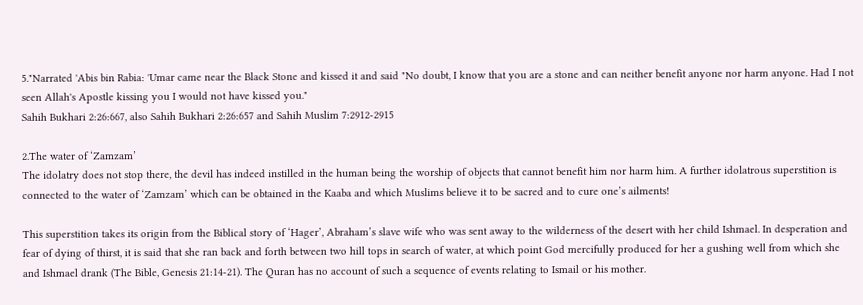5."Narrated 'Abis bin Rabia: 'Umar came near the Black Stone and kissed it and said "No doubt, I know that you are a stone and can neither benefit anyone nor harm anyone. Had I not seen Allah's Apostle kissing you I would not have kissed you."
Sahih Bukhari 2:26:667, also Sahih Bukhari 2:26:657 and Sahih Muslim 7:2912-2915

2.The water of ‘Zamzam’
The idolatry does not stop there, the devil has indeed instilled in the human being the worship of objects that cannot benefit him nor harm him. A further idolatrous superstition is connected to the water of ‘Zamzam’ which can be obtained in the Kaaba and which Muslims believe it to be sacred and to cure one’s ailments!

This superstition takes its origin from the Biblical story of ‘Hager’, Abraham’s slave wife who was sent away to the wilderness of the desert with her child Ishmael. In desperation and fear of dying of thirst, it is said that she ran back and forth between two hill tops in search of water, at which point God mercifully produced for her a gushing well from which she and Ishmael drank (The Bible, Genesis 21:14-21). The Quran has no account of such a sequence of events relating to Ismail or his mother.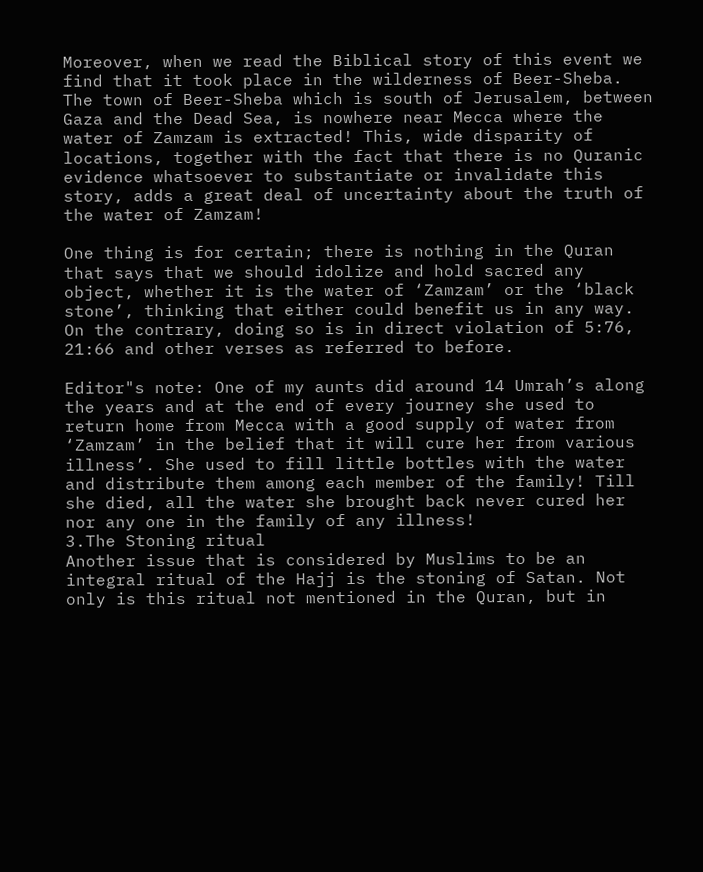Moreover, when we read the Biblical story of this event we find that it took place in the wilderness of Beer-Sheba. The town of Beer-Sheba which is south of Jerusalem, between Gaza and the Dead Sea, is nowhere near Mecca where the water of Zamzam is extracted! This, wide disparity of locations, together with the fact that there is no Quranic evidence whatsoever to substantiate or invalidate this story, adds a great deal of uncertainty about the truth of the water of Zamzam!

One thing is for certain; there is nothing in the Quran that says that we should idolize and hold sacred any object, whether it is the water of ‘Zamzam’ or the ‘black stone’, thinking that either could benefit us in any way. On the contrary, doing so is in direct violation of 5:76, 21:66 and other verses as referred to before.

Editor"s note: One of my aunts did around 14 Umrah’s along the years and at the end of every journey she used to return home from Mecca with a good supply of water from ‘Zamzam’ in the belief that it will cure her from various illness’. She used to fill little bottles with the water and distribute them among each member of the family! Till she died, all the water she brought back never cured her nor any one in the family of any illness!
3.The Stoning ritual
Another issue that is considered by Muslims to be an integral ritual of the Hajj is the stoning of Satan. Not only is this ritual not mentioned in the Quran, but in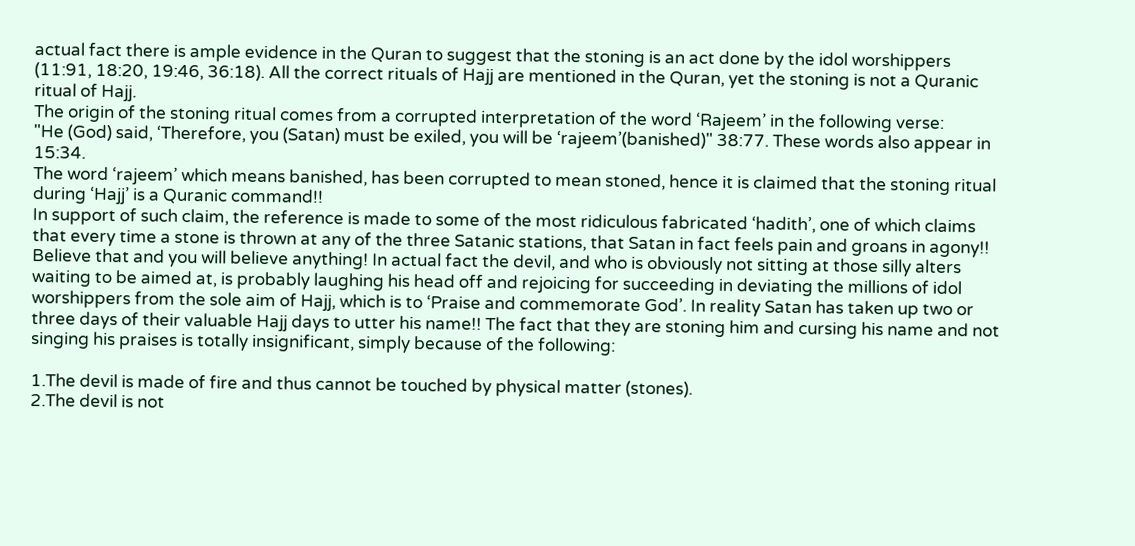actual fact there is ample evidence in the Quran to suggest that the stoning is an act done by the idol worshippers (11:91, 18:20, 19:46, 36:18). All the correct rituals of Hajj are mentioned in the Quran, yet the stoning is not a Quranic ritual of Hajj.
The origin of the stoning ritual comes from a corrupted interpretation of the word ‘Rajeem’ in the following verse:
"He (God) said, ‘Therefore, you (Satan) must be exiled, you will be ‘rajeem’(banished)" 38:77. These words also appear in 15:34.
The word ‘rajeem’ which means banished, has been corrupted to mean stoned, hence it is claimed that the stoning ritual during ‘Hajj’ is a Quranic command!!
In support of such claim, the reference is made to some of the most ridiculous fabricated ‘hadith’, one of which claims that every time a stone is thrown at any of the three Satanic stations, that Satan in fact feels pain and groans in agony!! Believe that and you will believe anything! In actual fact the devil, and who is obviously not sitting at those silly alters waiting to be aimed at, is probably laughing his head off and rejoicing for succeeding in deviating the millions of idol worshippers from the sole aim of Hajj, which is to ‘Praise and commemorate God’. In reality Satan has taken up two or three days of their valuable Hajj days to utter his name!! The fact that they are stoning him and cursing his name and not singing his praises is totally insignificant, simply because of the following:

1.The devil is made of fire and thus cannot be touched by physical matter (stones).
2.The devil is not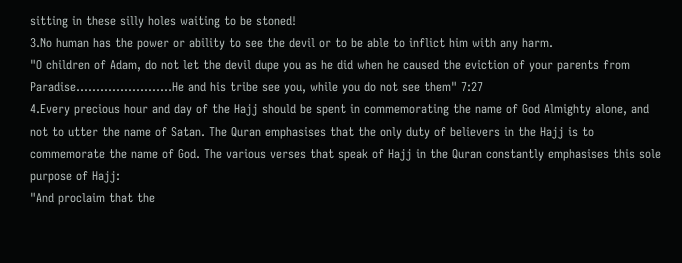sitting in these silly holes waiting to be stoned!
3.No human has the power or ability to see the devil or to be able to inflict him with any harm.
"O children of Adam, do not let the devil dupe you as he did when he caused the eviction of your parents from Paradise……………………He and his tribe see you, while you do not see them" 7:27
4.Every precious hour and day of the Hajj should be spent in commemorating the name of God Almighty alone, and not to utter the name of Satan. The Quran emphasises that the only duty of believers in the Hajj is to commemorate the name of God. The various verses that speak of Hajj in the Quran constantly emphasises this sole purpose of Hajj:
"And proclaim that the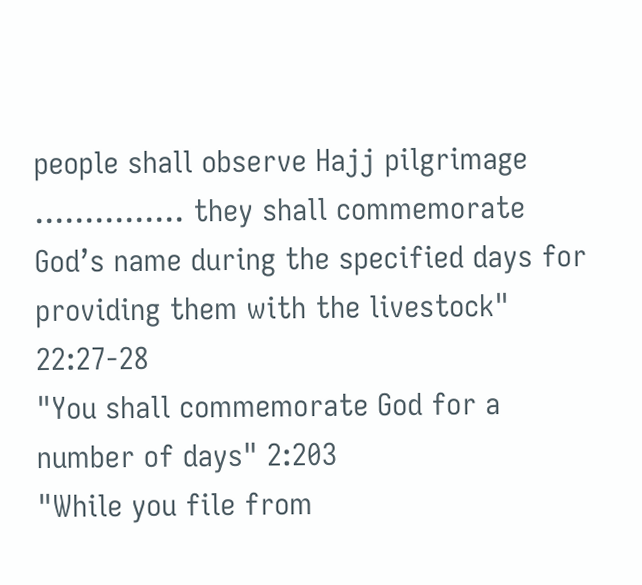people shall observe Hajj pilgrimage …………… they shall commemorate God’s name during the specified days for providing them with the livestock" 22:27-28
"You shall commemorate God for a number of days" 2:203
"While you file from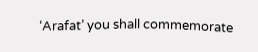‘Arafat’ you shall commemorate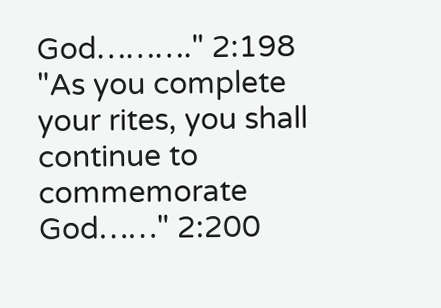God………." 2:198
"As you complete your rites, you shall continue to commemorate God……" 2:200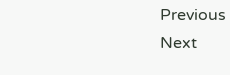Previous                                                              Next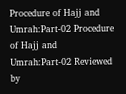Procedure of Hajj and Umrah:Part-02 Procedure of Hajj and Umrah:Part-02 Reviewed by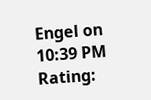Engel on 10:39 PM Rating: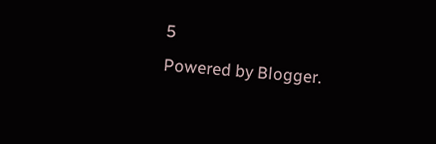5
Powered by Blogger.